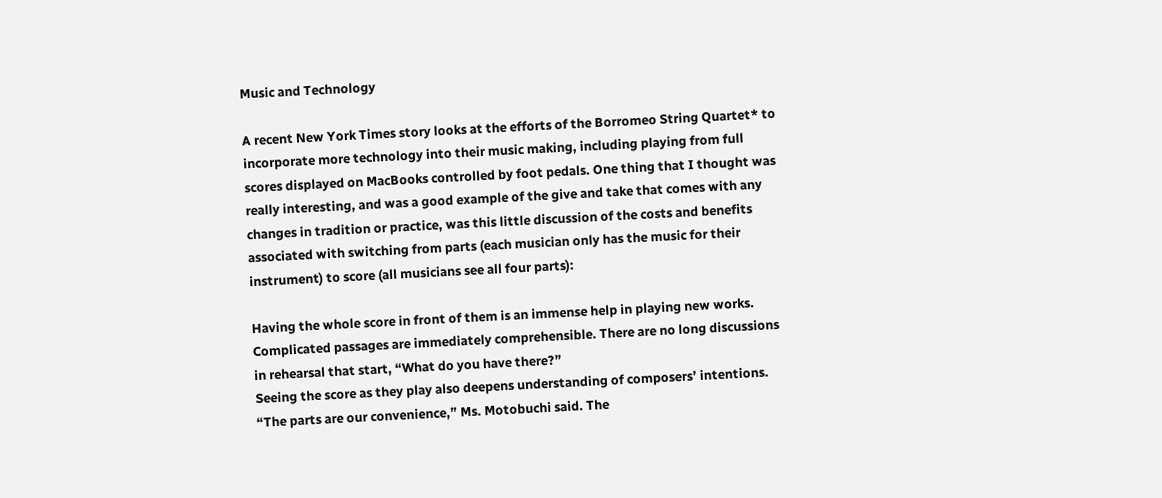Music and Technology

A recent New York Times story looks at the efforts of the Borromeo String Quartet* to incorporate more technology into their music making, including playing from full scores displayed on MacBooks controlled by foot pedals. One thing that I thought was really interesting, and was a good example of the give and take that comes with any changes in tradition or practice, was this little discussion of the costs and benefits associated with switching from parts (each musician only has the music for their instrument) to score (all musicians see all four parts):

Having the whole score in front of them is an immense help in playing new works. Complicated passages are immediately comprehensible. There are no long discussions in rehearsal that start, “What do you have there?”
Seeing the score as they play also deepens understanding of composers’ intentions. “The parts are our convenience,” Ms. Motobuchi said. The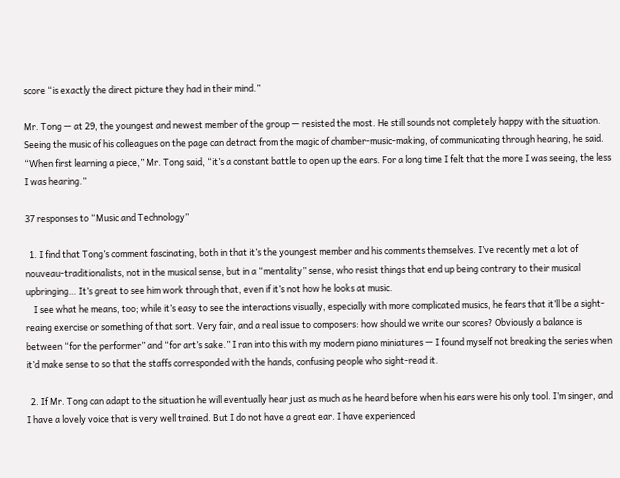score “is exactly the direct picture they had in their mind.”

Mr. Tong — at 29, the youngest and newest member of the group — resisted the most. He still sounds not completely happy with the situation.
Seeing the music of his colleagues on the page can detract from the magic of chamber-music-making, of communicating through hearing, he said. “When first learning a piece,” Mr. Tong said, “it’s a constant battle to open up the ears. For a long time I felt that the more I was seeing, the less I was hearing.”

37 responses to “Music and Technology”

  1. I find that Tong’s comment fascinating, both in that it’s the youngest member and his comments themselves. I’ve recently met a lot of nouveau-traditionalists, not in the musical sense, but in a “mentality” sense, who resist things that end up being contrary to their musical upbringing… It’s great to see him work through that, even if it’s not how he looks at music.
    I see what he means, too; while it’s easy to see the interactions visually, especially with more complicated musics, he fears that it’ll be a sight-reaing exercise or something of that sort. Very fair, and a real issue to composers: how should we write our scores? Obviously a balance is between “for the performer” and “for art’s sake.” I ran into this with my modern piano miniatures — I found myself not breaking the series when it’d make sense to so that the staffs corresponded with the hands, confusing people who sight-read it.

  2. If Mr. Tong can adapt to the situation he will eventually hear just as much as he heard before when his ears were his only tool. I’m singer, and I have a lovely voice that is very well trained. But I do not have a great ear. I have experienced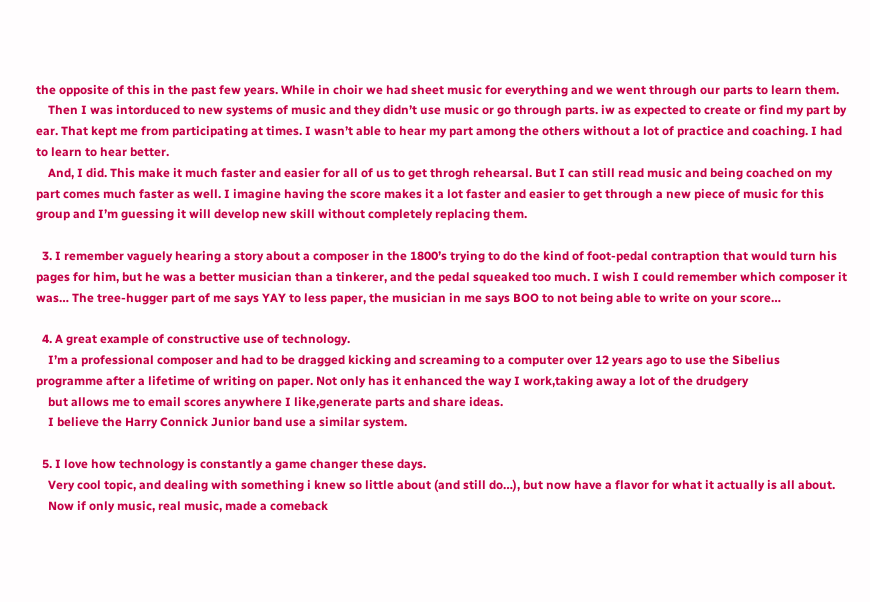the opposite of this in the past few years. While in choir we had sheet music for everything and we went through our parts to learn them.
    Then I was intorduced to new systems of music and they didn’t use music or go through parts. iw as expected to create or find my part by ear. That kept me from participating at times. I wasn’t able to hear my part among the others without a lot of practice and coaching. I had to learn to hear better.
    And, I did. This make it much faster and easier for all of us to get throgh rehearsal. But I can still read music and being coached on my part comes much faster as well. I imagine having the score makes it a lot faster and easier to get through a new piece of music for this group and I’m guessing it will develop new skill without completely replacing them.

  3. I remember vaguely hearing a story about a composer in the 1800’s trying to do the kind of foot-pedal contraption that would turn his pages for him, but he was a better musician than a tinkerer, and the pedal squeaked too much. I wish I could remember which composer it was… The tree-hugger part of me says YAY to less paper, the musician in me says BOO to not being able to write on your score…

  4. A great example of constructive use of technology.
    I’m a professional composer and had to be dragged kicking and screaming to a computer over 12 years ago to use the Sibelius programme after a lifetime of writing on paper. Not only has it enhanced the way I work,taking away a lot of the drudgery
    but allows me to email scores anywhere I like,generate parts and share ideas.
    I believe the Harry Connick Junior band use a similar system.

  5. I love how technology is constantly a game changer these days.
    Very cool topic, and dealing with something i knew so little about (and still do…), but now have a flavor for what it actually is all about.
    Now if only music, real music, made a comeback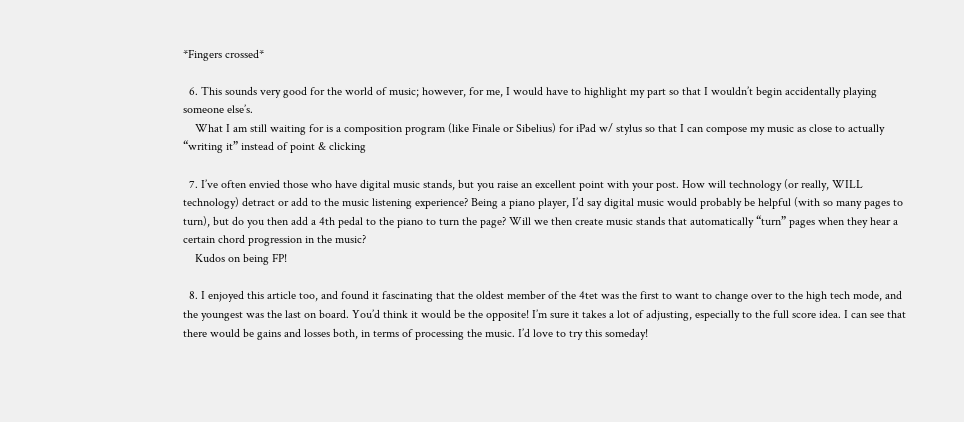*Fingers crossed*

  6. This sounds very good for the world of music; however, for me, I would have to highlight my part so that I wouldn’t begin accidentally playing someone else’s.
    What I am still waiting for is a composition program (like Finale or Sibelius) for iPad w/ stylus so that I can compose my music as close to actually “writing it” instead of point & clicking

  7. I’ve often envied those who have digital music stands, but you raise an excellent point with your post. How will technology (or really, WILL technology) detract or add to the music listening experience? Being a piano player, I’d say digital music would probably be helpful (with so many pages to turn), but do you then add a 4th pedal to the piano to turn the page? Will we then create music stands that automatically “turn” pages when they hear a certain chord progression in the music?
    Kudos on being FP!

  8. I enjoyed this article too, and found it fascinating that the oldest member of the 4tet was the first to want to change over to the high tech mode, and the youngest was the last on board. You’d think it would be the opposite! I’m sure it takes a lot of adjusting, especially to the full score idea. I can see that there would be gains and losses both, in terms of processing the music. I’d love to try this someday!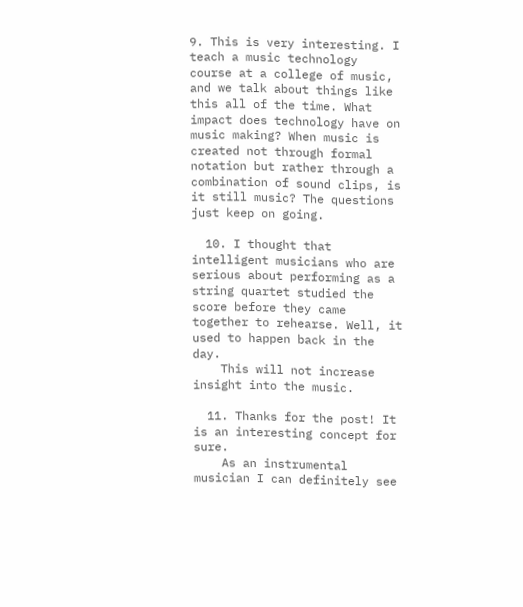9. This is very interesting. I teach a music technology course at a college of music, and we talk about things like this all of the time. What impact does technology have on music making? When music is created not through formal notation but rather through a combination of sound clips, is it still music? The questions just keep on going.

  10. I thought that intelligent musicians who are serious about performing as a string quartet studied the score before they came together to rehearse. Well, it used to happen back in the day.
    This will not increase insight into the music.

  11. Thanks for the post! It is an interesting concept for sure.
    As an instrumental musician I can definitely see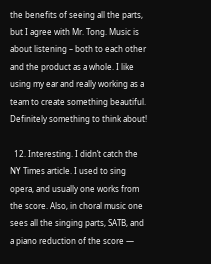the benefits of seeing all the parts, but I agree with Mr. Tong. Music is about listening – both to each other and the product as a whole. I like using my ear and really working as a team to create something beautiful. Definitely something to think about!

  12. Interesting. I didn’t catch the NY Times article. I used to sing opera, and usually one works from the score. Also, in choral music one sees all the singing parts, SATB, and a piano reduction of the score —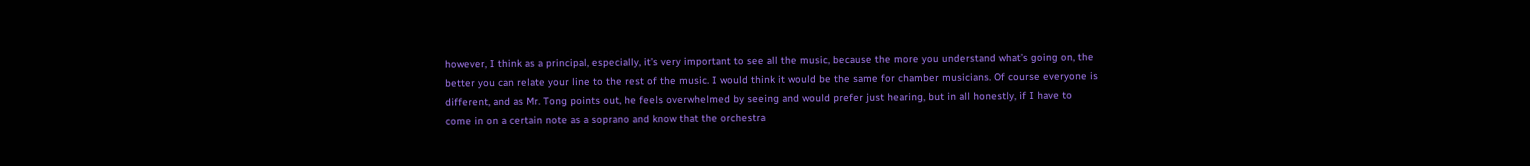however, I think as a principal, especially, it’s very important to see all the music, because the more you understand what’s going on, the better you can relate your line to the rest of the music. I would think it would be the same for chamber musicians. Of course everyone is different, and as Mr. Tong points out, he feels overwhelmed by seeing and would prefer just hearing, but in all honestly, if I have to come in on a certain note as a soprano and know that the orchestra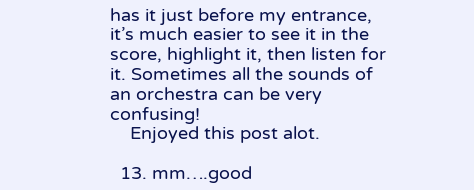has it just before my entrance, it’s much easier to see it in the score, highlight it, then listen for it. Sometimes all the sounds of an orchestra can be very confusing!
    Enjoyed this post alot.

  13. mm….good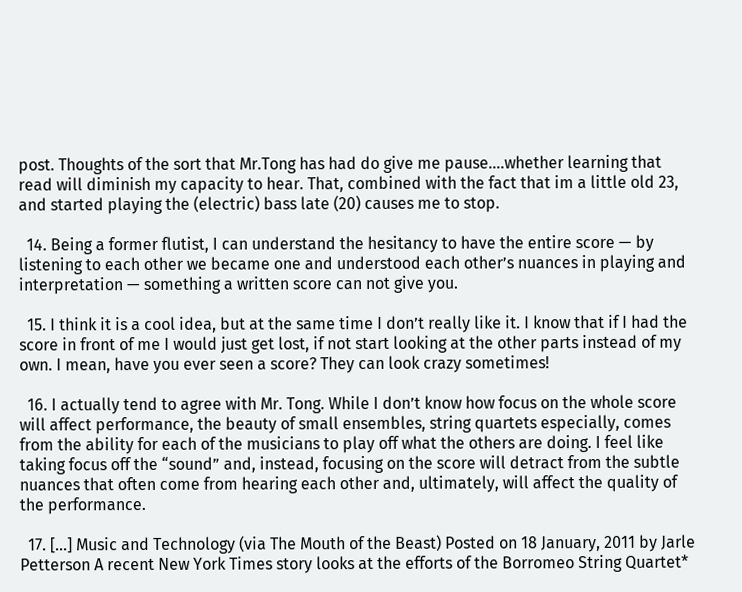post. Thoughts of the sort that Mr.Tong has had do give me pause….whether learning that read will diminish my capacity to hear. That, combined with the fact that im a little old 23, and started playing the (electric) bass late (20) causes me to stop.

  14. Being a former flutist, I can understand the hesitancy to have the entire score — by listening to each other we became one and understood each other’s nuances in playing and interpretation — something a written score can not give you.

  15. I think it is a cool idea, but at the same time I don’t really like it. I know that if I had the score in front of me I would just get lost, if not start looking at the other parts instead of my own. I mean, have you ever seen a score? They can look crazy sometimes!

  16. I actually tend to agree with Mr. Tong. While I don’t know how focus on the whole score will affect performance, the beauty of small ensembles, string quartets especially, comes from the ability for each of the musicians to play off what the others are doing. I feel like taking focus off the “sound” and, instead, focusing on the score will detract from the subtle nuances that often come from hearing each other and, ultimately, will affect the quality of the performance.

  17. […] Music and Technology (via The Mouth of the Beast) Posted on 18 January, 2011 by Jarle Petterson A recent New York Times story looks at the efforts of the Borromeo String Quartet*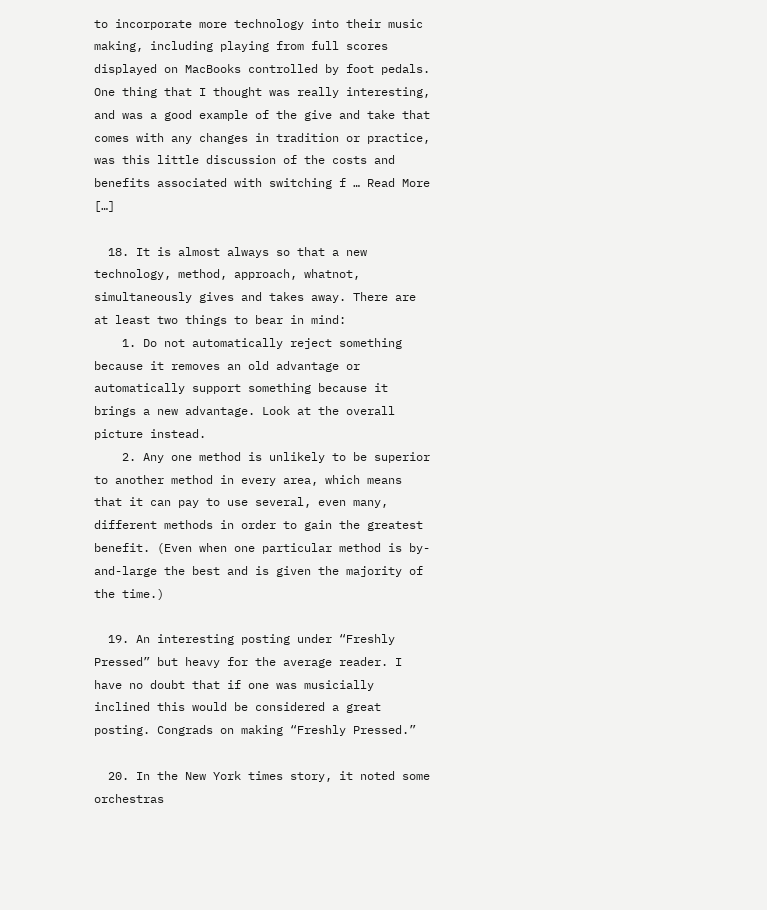to incorporate more technology into their music making, including playing from full scores displayed on MacBooks controlled by foot pedals. One thing that I thought was really interesting, and was a good example of the give and take that comes with any changes in tradition or practice, was this little discussion of the costs and benefits associated with switching f … Read More […]

  18. It is almost always so that a new technology, method, approach, whatnot, simultaneously gives and takes away. There are at least two things to bear in mind:
    1. Do not automatically reject something because it removes an old advantage or automatically support something because it brings a new advantage. Look at the overall picture instead.
    2. Any one method is unlikely to be superior to another method in every area, which means that it can pay to use several, even many, different methods in order to gain the greatest benefit. (Even when one particular method is by-and-large the best and is given the majority of the time.)

  19. An interesting posting under “Freshly Pressed” but heavy for the average reader. I have no doubt that if one was musicially inclined this would be considered a great posting. Congrads on making “Freshly Pressed.”

  20. In the New York times story, it noted some orchestras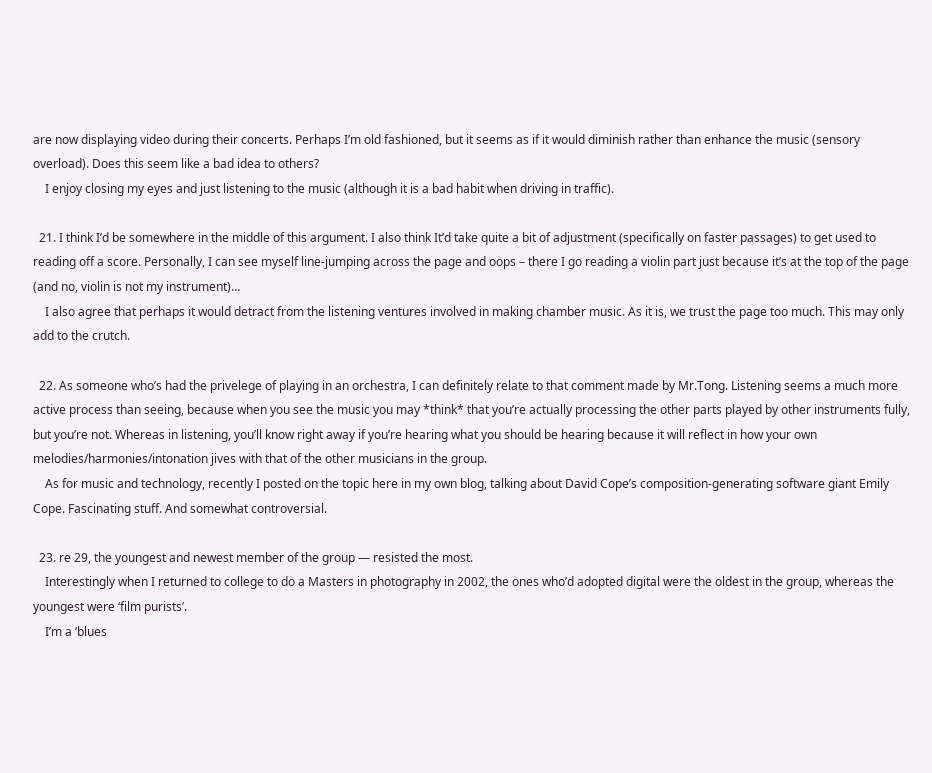are now displaying video during their concerts. Perhaps I’m old fashioned, but it seems as if it would diminish rather than enhance the music (sensory overload). Does this seem like a bad idea to others?
    I enjoy closing my eyes and just listening to the music (although it is a bad habit when driving in traffic).

  21. I think I’d be somewhere in the middle of this argument. I also think It’d take quite a bit of adjustment (specifically on faster passages) to get used to reading off a score. Personally, I can see myself line-jumping across the page and oops – there I go reading a violin part just because it’s at the top of the page (and no, violin is not my instrument)…
    I also agree that perhaps it would detract from the listening ventures involved in making chamber music. As it is, we trust the page too much. This may only add to the crutch.

  22. As someone who’s had the privelege of playing in an orchestra, I can definitely relate to that comment made by Mr.Tong. Listening seems a much more active process than seeing, because when you see the music you may *think* that you’re actually processing the other parts played by other instruments fully, but you’re not. Whereas in listening, you’ll know right away if you’re hearing what you should be hearing because it will reflect in how your own melodies/harmonies/intonation jives with that of the other musicians in the group.
    As for music and technology, recently I posted on the topic here in my own blog, talking about David Cope’s composition-generating software giant Emily Cope. Fascinating stuff. And somewhat controversial.

  23. re 29, the youngest and newest member of the group — resisted the most.
    Interestingly when I returned to college to do a Masters in photography in 2002, the ones who’d adopted digital were the oldest in the group, whereas the youngest were ‘film purists’.
    I’m a ‘blues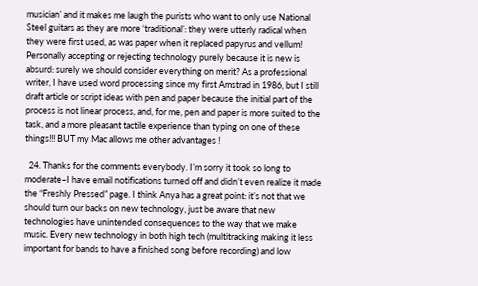musician’ and it makes me laugh the purists who want to only use National Steel guitars as they are more ‘traditional’: they were utterly radical when they were first used, as was paper when it replaced papyrus and vellum! Personally accepting or rejecting technology purely because it is new is absurd: surely we should consider everything on merit? As a professional writer, I have used word processing since my first Amstrad in 1986, but I still draft article or script ideas with pen and paper because the initial part of the process is not linear process, and, for me, pen and paper is more suited to the task, and a more pleasant tactile experience than typing on one of these things!!! BUT my Mac allows me other advantages !

  24. Thanks for the comments everybody. I’m sorry it took so long to moderate–I have email notifications turned off and didn’t even realize it made the “Freshly Pressed” page. I think Anya has a great point: it’s not that we should turn our backs on new technology, just be aware that new technologies have unintended consequences to the way that we make music. Every new technology in both high tech (multitracking making it less important for bands to have a finished song before recording) and low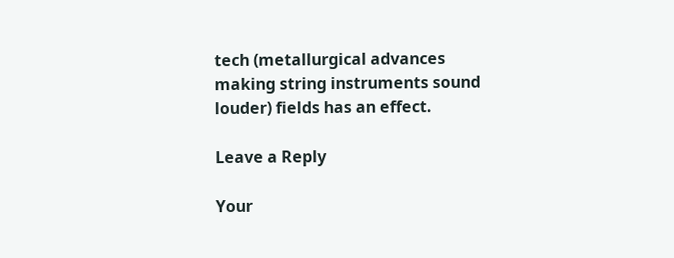tech (metallurgical advances making string instruments sound louder) fields has an effect.

Leave a Reply

Your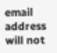email address will not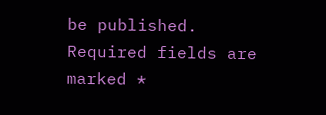be published. Required fields are marked *